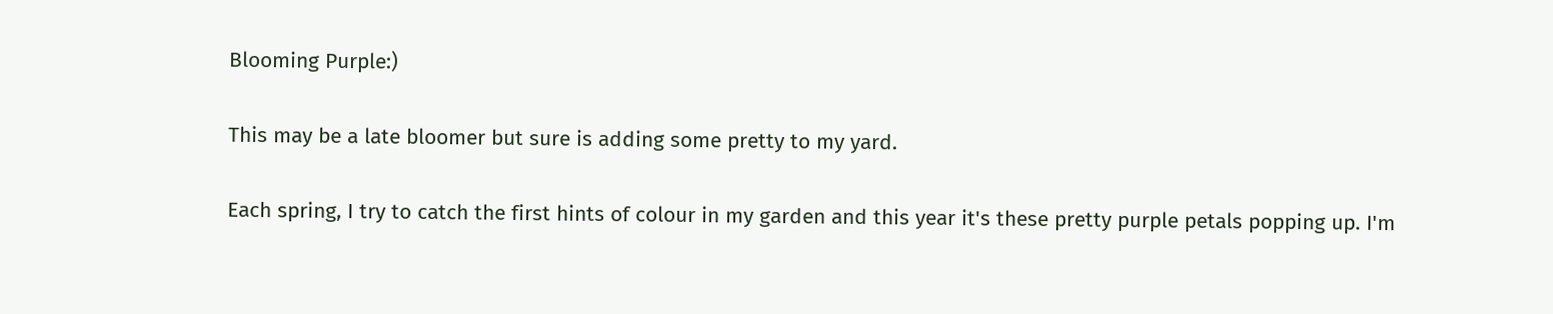Blooming Purple:)

This may be a late bloomer but sure is adding some pretty to my yard.

Each spring, I try to catch the first hints of colour in my garden and this year it's these pretty purple petals popping up. I'm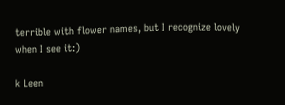terrible with flower names, but I recognize lovely when I see it:)

k Leen